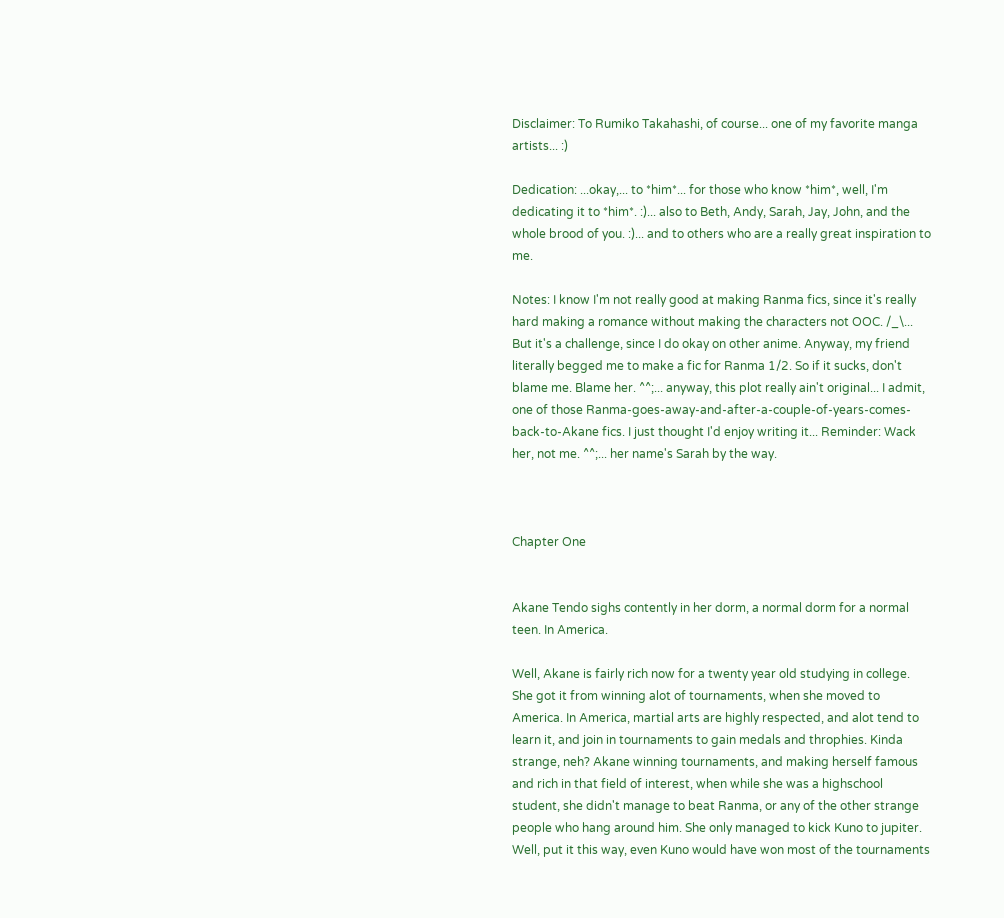Disclaimer: To Rumiko Takahashi, of course... one of my favorite manga artists... :)

Dedication: ...okay,... to *him*... for those who know *him*, well, I'm dedicating it to *him*. :)... also to Beth, Andy, Sarah, Jay, John, and the whole brood of you. :)... and to others who are a really great inspiration to me.

Notes: I know I'm not really good at making Ranma fics, since it's really hard making a romance without making the characters not OOC. /_\... But it's a challenge, since I do okay on other anime. Anyway, my friend literally begged me to make a fic for Ranma 1/2. So if it sucks, don't blame me. Blame her. ^^;... anyway, this plot really ain't original... I admit, one of those Ranma-goes-away-and-after-a-couple-of-years-comes-back-to-Akane fics. I just thought I'd enjoy writing it... Reminder: Wack her, not me. ^^;... her name's Sarah by the way.



Chapter One


Akane Tendo sighs contently in her dorm, a normal dorm for a normal teen. In America.

Well, Akane is fairly rich now for a twenty year old studying in college. She got it from winning alot of tournaments, when she moved to America. In America, martial arts are highly respected, and alot tend to learn it, and join in tournaments to gain medals and throphies. Kinda strange, neh? Akane winning tournaments, and making herself famous and rich in that field of interest, when while she was a highschool student, she didn't manage to beat Ranma, or any of the other strange people who hang around him. She only managed to kick Kuno to jupiter. Well, put it this way, even Kuno would have won most of the tournaments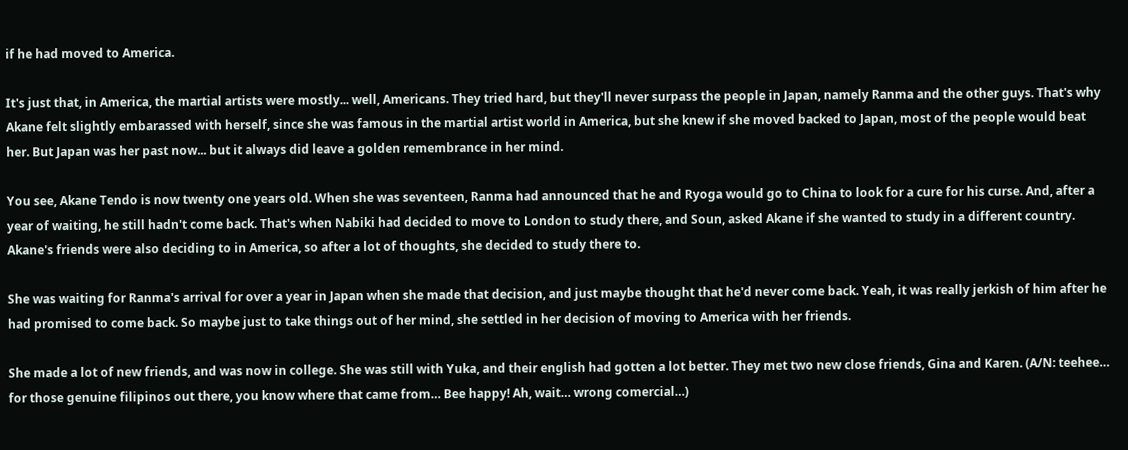if he had moved to America.

It's just that, in America, the martial artists were mostly... well, Americans. They tried hard, but they'll never surpass the people in Japan, namely Ranma and the other guys. That's why Akane felt slightly embarassed with herself, since she was famous in the martial artist world in America, but she knew if she moved backed to Japan, most of the people would beat her. But Japan was her past now... but it always did leave a golden remembrance in her mind.

You see, Akane Tendo is now twenty one years old. When she was seventeen, Ranma had announced that he and Ryoga would go to China to look for a cure for his curse. And, after a year of waiting, he still hadn't come back. That's when Nabiki had decided to move to London to study there, and Soun, asked Akane if she wanted to study in a different country. Akane's friends were also deciding to in America, so after a lot of thoughts, she decided to study there to.

She was waiting for Ranma's arrival for over a year in Japan when she made that decision, and just maybe thought that he'd never come back. Yeah, it was really jerkish of him after he had promised to come back. So maybe just to take things out of her mind, she settled in her decision of moving to America with her friends.

She made a lot of new friends, and was now in college. She was still with Yuka, and their english had gotten a lot better. They met two new close friends, Gina and Karen. (A/N: teehee… for those genuine filipinos out there, you know where that came from… Bee happy! Ah, wait… wrong comercial…)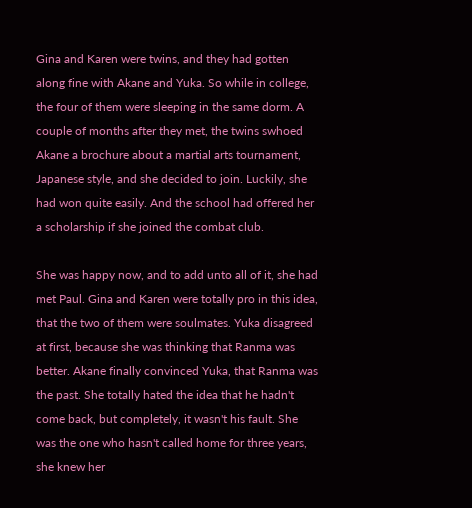Gina and Karen were twins, and they had gotten along fine with Akane and Yuka. So while in college, the four of them were sleeping in the same dorm. A couple of months after they met, the twins swhoed Akane a brochure about a martial arts tournament, Japanese style, and she decided to join. Luckily, she had won quite easily. And the school had offered her a scholarship if she joined the combat club.

She was happy now, and to add unto all of it, she had met Paul. Gina and Karen were totally pro in this idea, that the two of them were soulmates. Yuka disagreed at first, because she was thinking that Ranma was better. Akane finally convinced Yuka, that Ranma was the past. She totally hated the idea that he hadn't come back, but completely, it wasn't his fault. She was the one who hasn't called home for three years, she knew her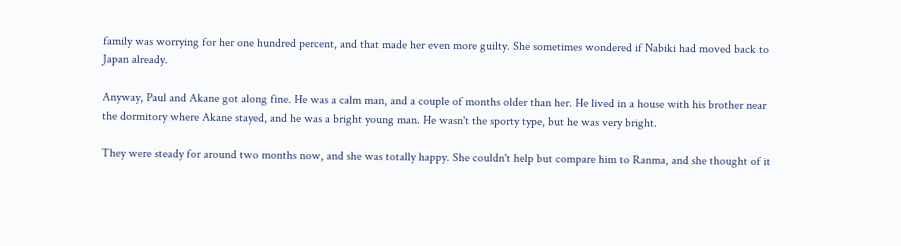family was worrying for her one hundred percent, and that made her even more guilty. She sometimes wondered if Nabiki had moved back to Japan already.

Anyway, Paul and Akane got along fine. He was a calm man, and a couple of months older than her. He lived in a house with his brother near the dormitory where Akane stayed, and he was a bright young man. He wasn't the sporty type, but he was very bright.

They were steady for around two months now, and she was totally happy. She couldn't help but compare him to Ranma, and she thought of it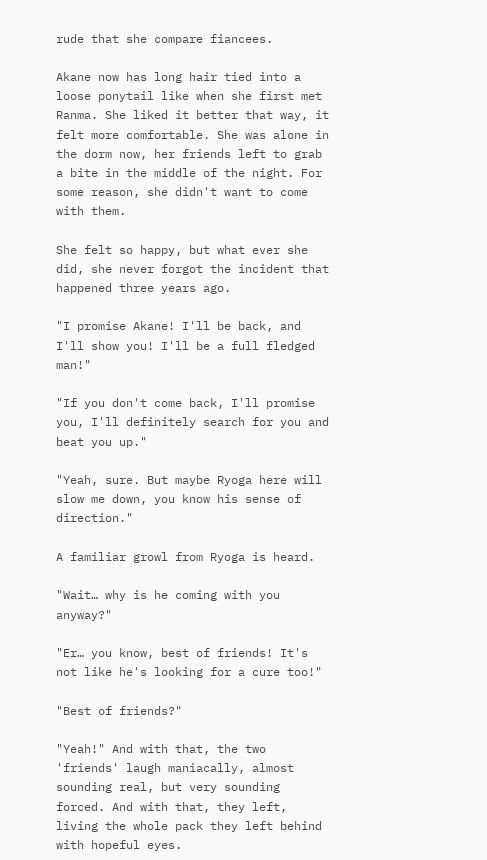rude that she compare fiancees.

Akane now has long hair tied into a loose ponytail like when she first met Ranma. She liked it better that way, it felt more comfortable. She was alone in the dorm now, her friends left to grab a bite in the middle of the night. For some reason, she didn't want to come with them.

She felt so happy, but what ever she did, she never forgot the incident that happened three years ago.

"I promise Akane! I'll be back, and I'll show you! I'll be a full fledged man!"

"If you don't come back, I'll promise you, I'll definitely search for you and beat you up."

"Yeah, sure. But maybe Ryoga here will slow me down, you know his sense of direction."

A familiar growl from Ryoga is heard.

"Wait… why is he coming with you anyway?"

"Er… you know, best of friends! It's not like he's looking for a cure too!"

"Best of friends?"

"Yeah!" And with that, the two 'friends' laugh maniacally, almost sounding real, but very sounding forced. And with that, they left, living the whole pack they left behind with hopeful eyes.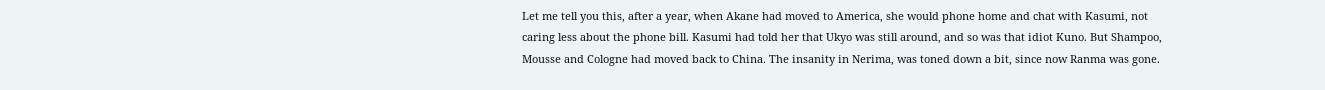Let me tell you this, after a year, when Akane had moved to America, she would phone home and chat with Kasumi, not caring less about the phone bill. Kasumi had told her that Ukyo was still around, and so was that idiot Kuno. But Shampoo, Mousse and Cologne had moved back to China. The insanity in Nerima, was toned down a bit, since now Ranma was gone.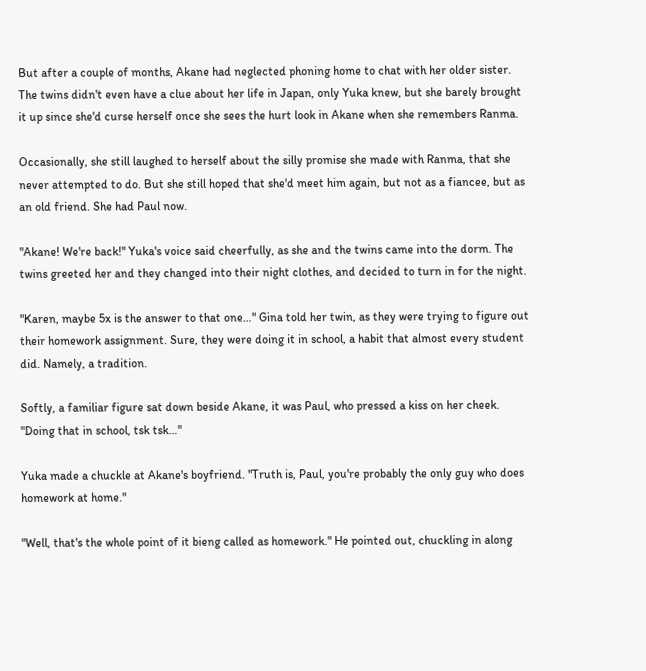But after a couple of months, Akane had neglected phoning home to chat with her older sister. The twins didn't even have a clue about her life in Japan, only Yuka knew, but she barely brought it up since she'd curse herself once she sees the hurt look in Akane when she remembers Ranma.

Occasionally, she still laughed to herself about the silly promise she made with Ranma, that she never attempted to do. But she still hoped that she'd meet him again, but not as a fiancee, but as an old friend. She had Paul now.

"Akane! We're back!" Yuka's voice said cheerfully, as she and the twins came into the dorm. The twins greeted her and they changed into their night clothes, and decided to turn in for the night.

"Karen, maybe 5x is the answer to that one…" Gina told her twin, as they were trying to figure out their homework assignment. Sure, they were doing it in school, a habit that almost every student did. Namely, a tradition.

Softly, a familiar figure sat down beside Akane, it was Paul, who pressed a kiss on her cheek. "Doing that in school, tsk tsk…"

Yuka made a chuckle at Akane's boyfriend. "Truth is, Paul, you're probably the only guy who does homework at home."

"Well, that's the whole point of it bieng called as homework." He pointed out, chuckling in along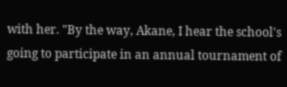with her. "By the way, Akane, I hear the school's going to participate in an annual tournament of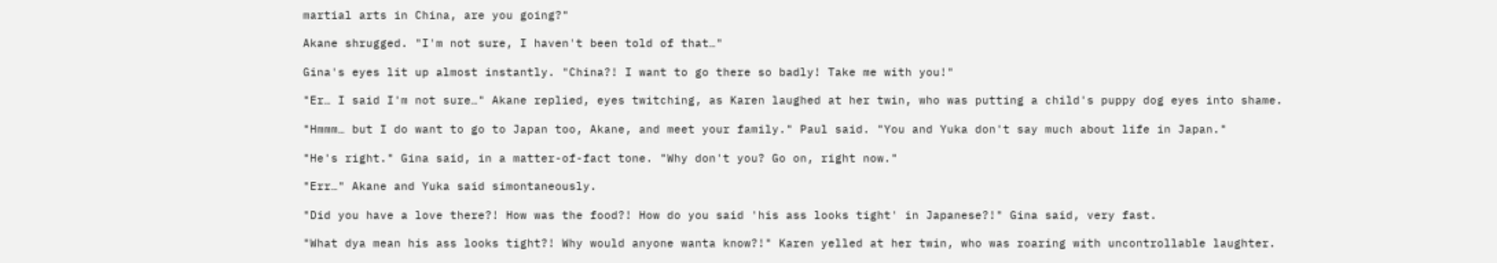martial arts in China, are you going?"

Akane shrugged. "I'm not sure, I haven't been told of that…"

Gina's eyes lit up almost instantly. "China?! I want to go there so badly! Take me with you!"

"Er… I said I'm not sure…" Akane replied, eyes twitching, as Karen laughed at her twin, who was putting a child's puppy dog eyes into shame.

"Hmmm… but I do want to go to Japan too, Akane, and meet your family." Paul said. "You and Yuka don't say much about life in Japan."

"He's right." Gina said, in a matter-of-fact tone. "Why don't you? Go on, right now."

"Err…" Akane and Yuka said simontaneously.

"Did you have a love there?! How was the food?! How do you said 'his ass looks tight' in Japanese?!" Gina said, very fast.

"What dya mean his ass looks tight?! Why would anyone wanta know?!" Karen yelled at her twin, who was roaring with uncontrollable laughter.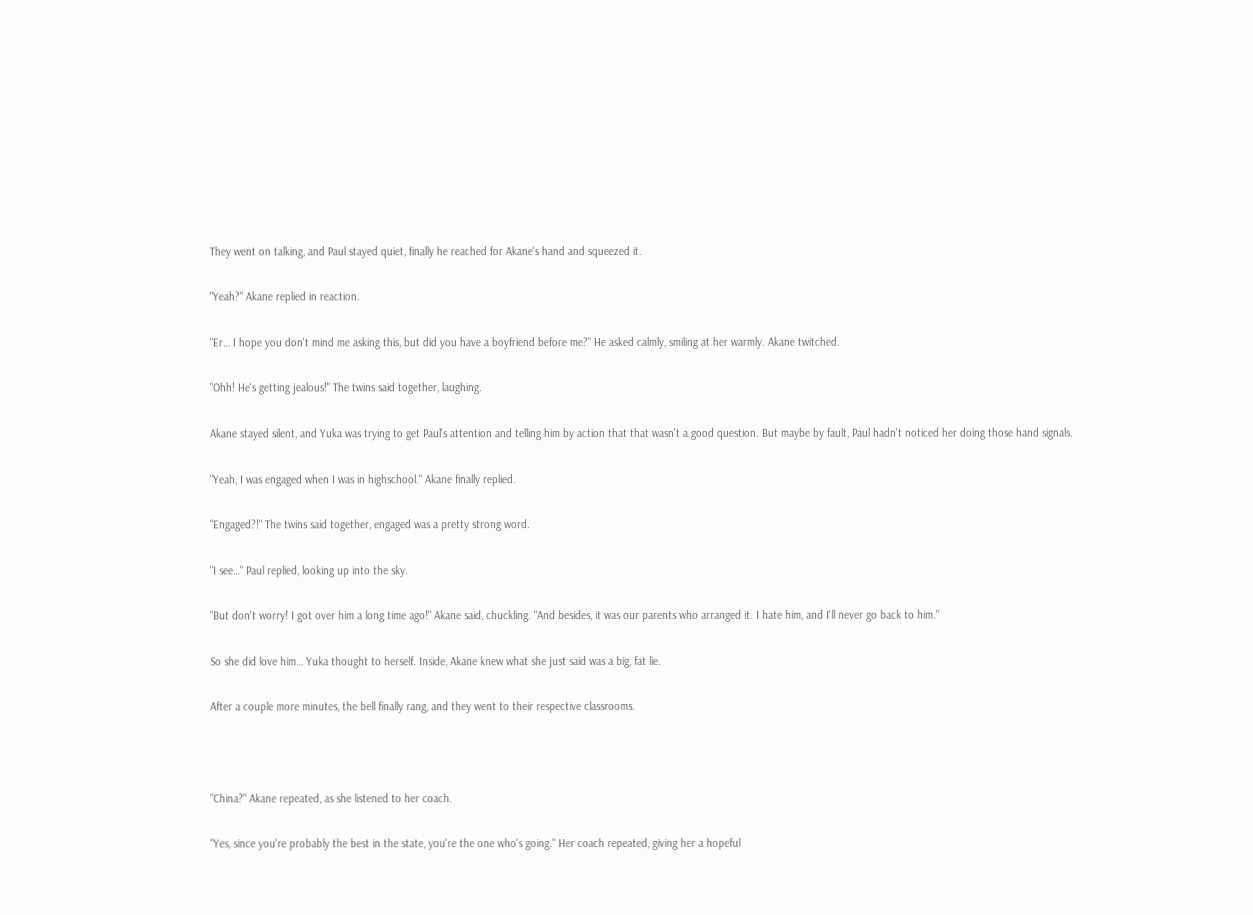They went on talking, and Paul stayed quiet, finally he reached for Akane's hand and squeezed it.

"Yeah?" Akane replied in reaction.

"Er… I hope you don't mind me asking this, but did you have a boyfriend before me?" He asked calmly, smiling at her warmly. Akane twitched.

"Ohh! He's getting jealous!" The twins said together, laughing.

Akane stayed silent, and Yuka was trying to get Paul's attention and telling him by action that that wasn't a good question. But maybe by fault, Paul hadn't noticed her doing those hand signals.

"Yeah, I was engaged when I was in highschool." Akane finally replied.

"Engaged?!" The twins said together, engaged was a pretty strong word.

"I see…" Paul replied, looking up into the sky.

"But don't worry! I got over him a long time ago!" Akane said, chuckling. "And besides, it was our parents who arranged it. I hate him, and I'll never go back to him."

So she did love him… Yuka thought to herself. Inside, Akane knew what she just said was a big, fat lie.

After a couple more minutes, the bell finally rang, and they went to their respective classrooms.



"China?" Akane repeated, as she listened to her coach.

"Yes, since you're probably the best in the state, you're the one who's going." Her coach repeated, giving her a hopeful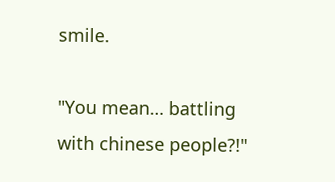smile.

"You mean… battling with chinese people?!"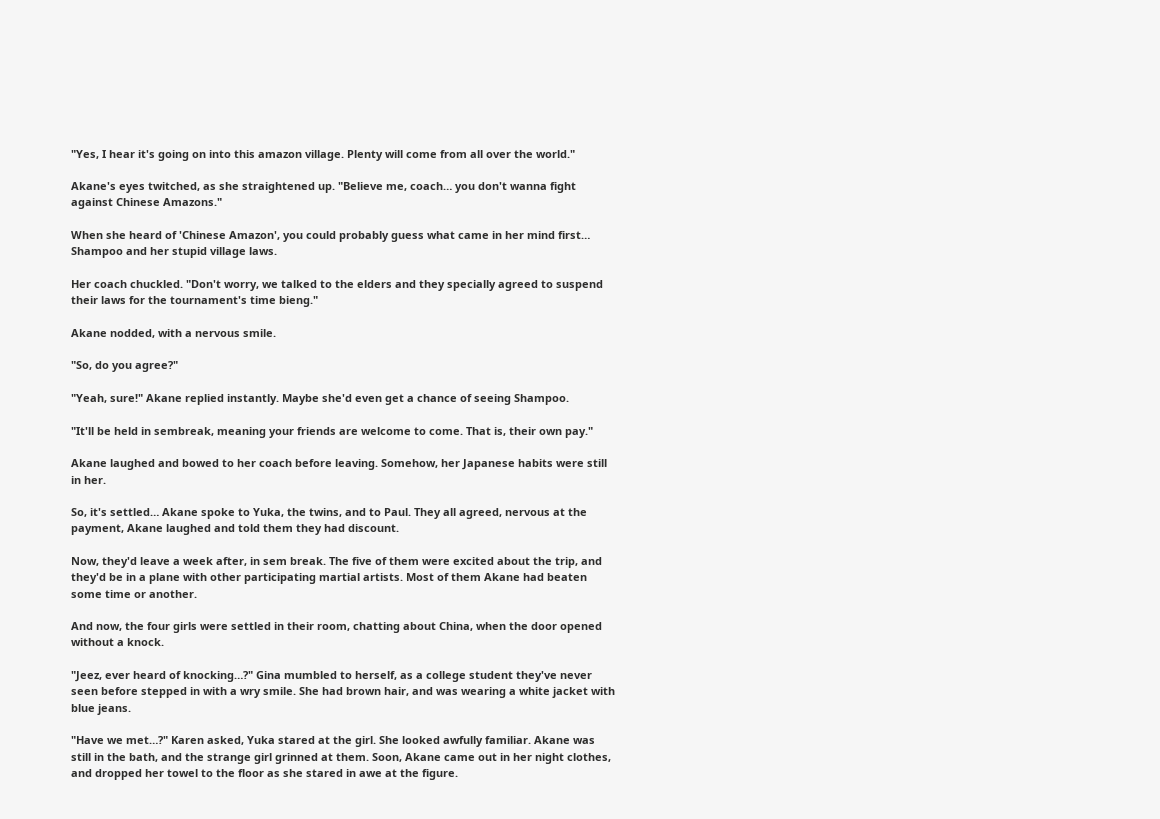"Yes, I hear it's going on into this amazon village. Plenty will come from all over the world."

Akane's eyes twitched, as she straightened up. "Believe me, coach… you don't wanna fight against Chinese Amazons."

When she heard of 'Chinese Amazon', you could probably guess what came in her mind first… Shampoo and her stupid village laws.

Her coach chuckled. "Don't worry, we talked to the elders and they specially agreed to suspend their laws for the tournament's time bieng."

Akane nodded, with a nervous smile.

"So, do you agree?"

"Yeah, sure!" Akane replied instantly. Maybe she'd even get a chance of seeing Shampoo.

"It'll be held in sembreak, meaning your friends are welcome to come. That is, their own pay."

Akane laughed and bowed to her coach before leaving. Somehow, her Japanese habits were still in her.

So, it's settled… Akane spoke to Yuka, the twins, and to Paul. They all agreed, nervous at the payment, Akane laughed and told them they had discount.

Now, they'd leave a week after, in sem break. The five of them were excited about the trip, and they'd be in a plane with other participating martial artists. Most of them Akane had beaten some time or another.

And now, the four girls were settled in their room, chatting about China, when the door opened without a knock.

"Jeez, ever heard of knocking…?" Gina mumbled to herself, as a college student they've never seen before stepped in with a wry smile. She had brown hair, and was wearing a white jacket with blue jeans.

"Have we met…?" Karen asked, Yuka stared at the girl. She looked awfully familiar. Akane was still in the bath, and the strange girl grinned at them. Soon, Akane came out in her night clothes, and dropped her towel to the floor as she stared in awe at the figure.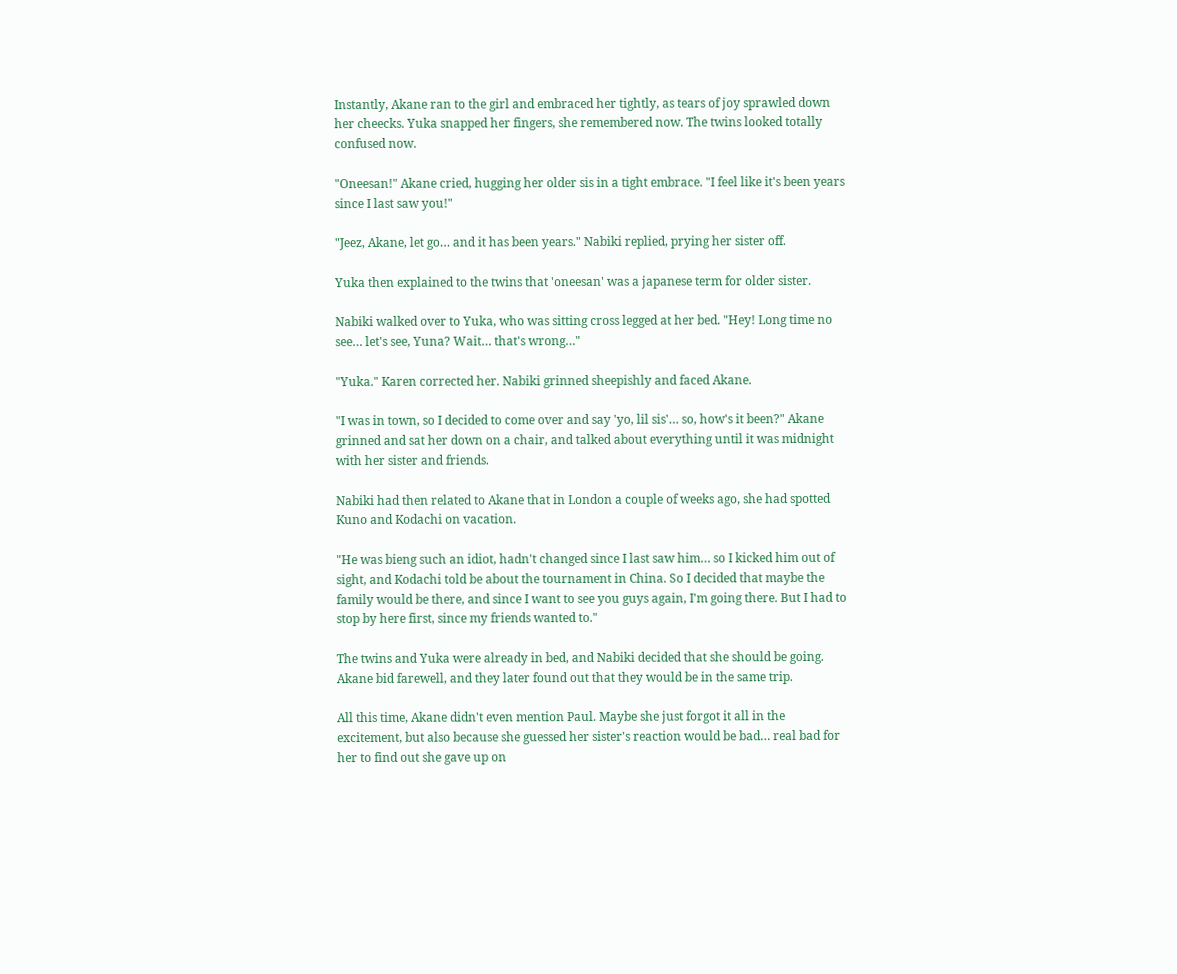Instantly, Akane ran to the girl and embraced her tightly, as tears of joy sprawled down her cheecks. Yuka snapped her fingers, she remembered now. The twins looked totally confused now.

"Oneesan!" Akane cried, hugging her older sis in a tight embrace. "I feel like it's been years since I last saw you!"

"Jeez, Akane, let go… and it has been years." Nabiki replied, prying her sister off.

Yuka then explained to the twins that 'oneesan' was a japanese term for older sister.

Nabiki walked over to Yuka, who was sitting cross legged at her bed. "Hey! Long time no see… let's see, Yuna? Wait… that's wrong…"

"Yuka." Karen corrected her. Nabiki grinned sheepishly and faced Akane.

"I was in town, so I decided to come over and say 'yo, lil sis'… so, how's it been?" Akane grinned and sat her down on a chair, and talked about everything until it was midnight with her sister and friends.

Nabiki had then related to Akane that in London a couple of weeks ago, she had spotted Kuno and Kodachi on vacation.

"He was bieng such an idiot, hadn't changed since I last saw him… so I kicked him out of sight, and Kodachi told be about the tournament in China. So I decided that maybe the family would be there, and since I want to see you guys again, I'm going there. But I had to stop by here first, since my friends wanted to."

The twins and Yuka were already in bed, and Nabiki decided that she should be going. Akane bid farewell, and they later found out that they would be in the same trip.

All this time, Akane didn't even mention Paul. Maybe she just forgot it all in the excitement, but also because she guessed her sister's reaction would be bad… real bad for her to find out she gave up on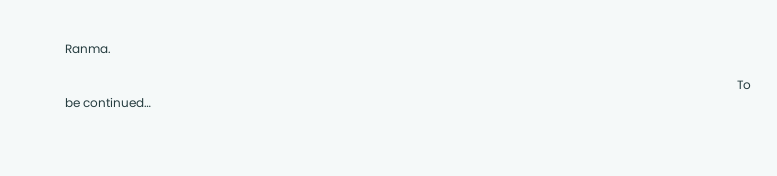Ranma.

                                                                                                                                                                                                                                To be continued…